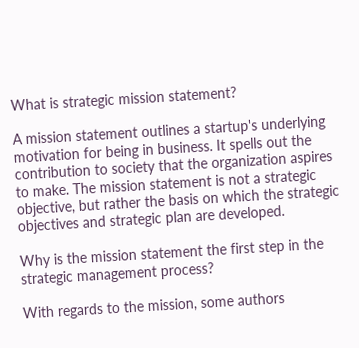What is strategic mission statement?

A mission statement outlines a startup's underlying motivation for being in business. It spells out the contribution to society that the organization aspires to make. The mission statement is not a strategic objective, but rather the basis on which the strategic objectives and strategic plan are developed.

Why is the mission statement the first step in the strategic management process?

With regards to the mission, some authors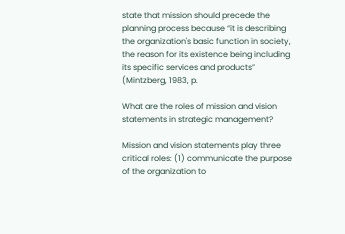state that mission should precede the planning process because “it is describing the organization's basic function in society, the reason for its existence being including its specific services and products” (Mintzberg, 1983, p.

What are the roles of mission and vision statements in strategic management?

Mission and vision statements play three critical roles: (1) communicate the purpose of the organization to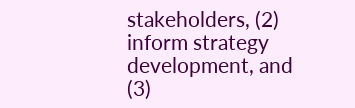stakeholders, (2) inform strategy development, and (3)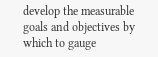develop the measurable goals and objectives by which to gauge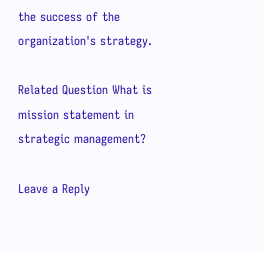the success of the organization's strategy.

Related Question What is mission statement in strategic management?

Leave a Reply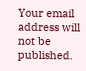Your email address will not be published.